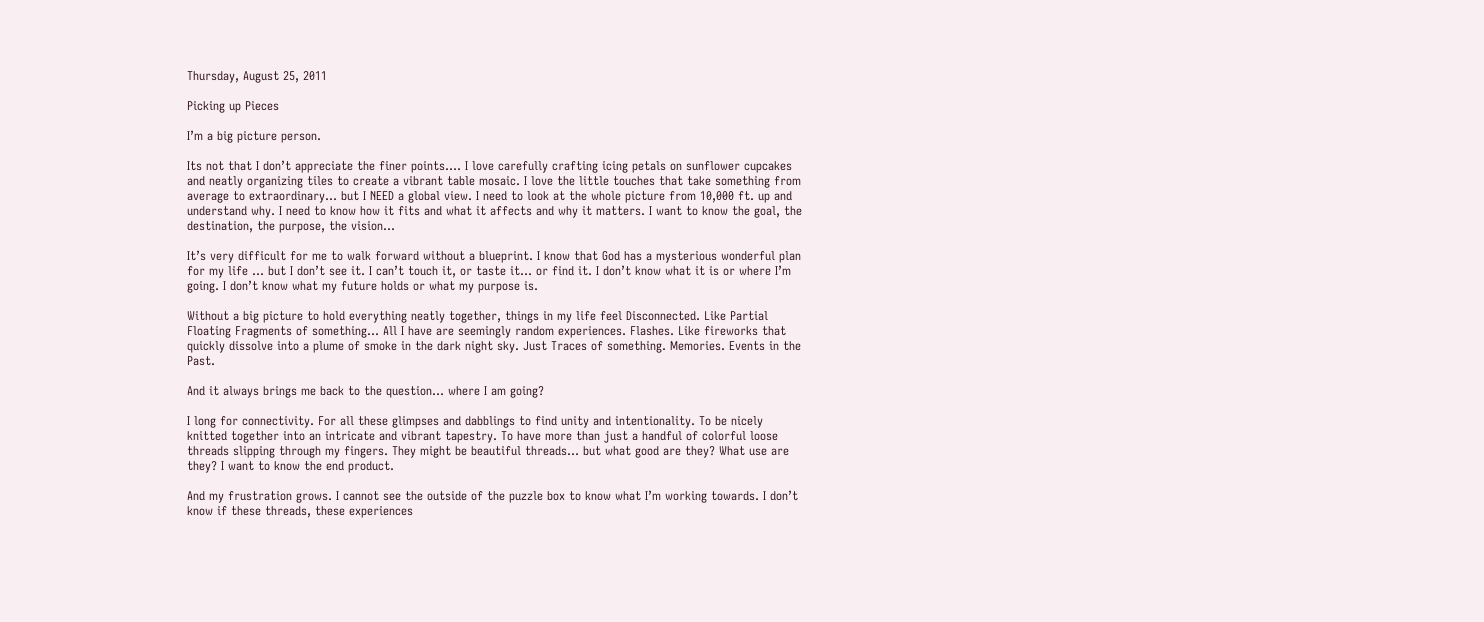Thursday, August 25, 2011

Picking up Pieces

I’m a big picture person.

Its not that I don’t appreciate the finer points…. I love carefully crafting icing petals on sunflower cupcakes and neatly organizing tiles to create a vibrant table mosaic. I love the little touches that take something from average to extraordinary… but I NEED a global view. I need to look at the whole picture from 10,000 ft. up and understand why. I need to know how it fits and what it affects and why it matters. I want to know the goal, the destination, the purpose, the vision…

It’s very difficult for me to walk forward without a blueprint. I know that God has a mysterious wonderful plan for my life … but I don’t see it. I can’t touch it, or taste it… or find it. I don’t know what it is or where I’m going. I don’t know what my future holds or what my purpose is.

Without a big picture to hold everything neatly together, things in my life feel Disconnected. Like Partial Floating Fragments of something… All I have are seemingly random experiences. Flashes. Like fireworks that quickly dissolve into a plume of smoke in the dark night sky. Just Traces of something. Memories. Events in the Past.

And it always brings me back to the question… where I am going?

I long for connectivity. For all these glimpses and dabblings to find unity and intentionality. To be nicely knitted together into an intricate and vibrant tapestry. To have more than just a handful of colorful loose threads slipping through my fingers. They might be beautiful threads… but what good are they? What use are they? I want to know the end product.

And my frustration grows. I cannot see the outside of the puzzle box to know what I’m working towards. I don’t know if these threads, these experiences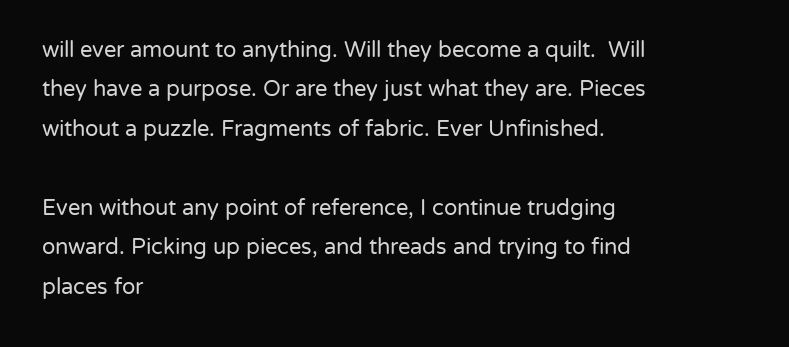will ever amount to anything. Will they become a quilt.  Will they have a purpose. Or are they just what they are. Pieces without a puzzle. Fragments of fabric. Ever Unfinished.

Even without any point of reference, I continue trudging onward. Picking up pieces, and threads and trying to find places for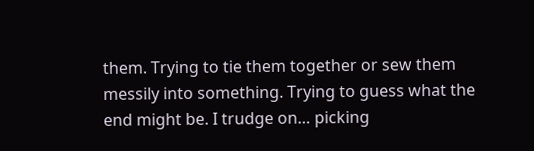them. Trying to tie them together or sew them messily into something. Trying to guess what the end might be. I trudge on… picking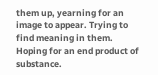them up, yearning for an image to appear. Trying to find meaning in them. Hoping for an end product of substance.